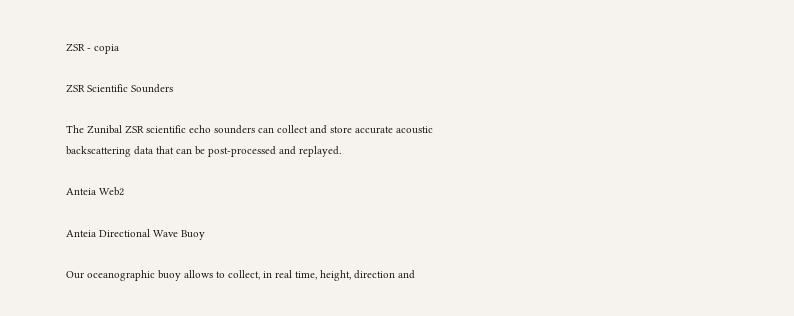ZSR - copia

ZSR Scientific Sounders

The Zunibal ZSR scientific echo sounders can collect and store accurate acoustic backscattering data that can be post-processed and replayed.

Anteia Web2

Anteia Directional Wave Buoy

Our oceanographic buoy allows to collect, in real time, height, direction and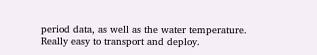period data, as well as the water temperature. Really easy to transport and deploy.